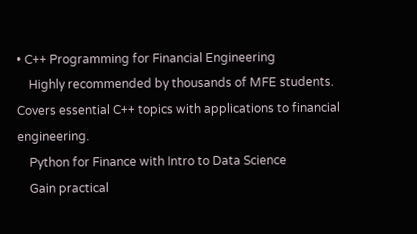• C++ Programming for Financial Engineering
    Highly recommended by thousands of MFE students. Covers essential C++ topics with applications to financial engineering.
    Python for Finance with Intro to Data Science
    Gain practical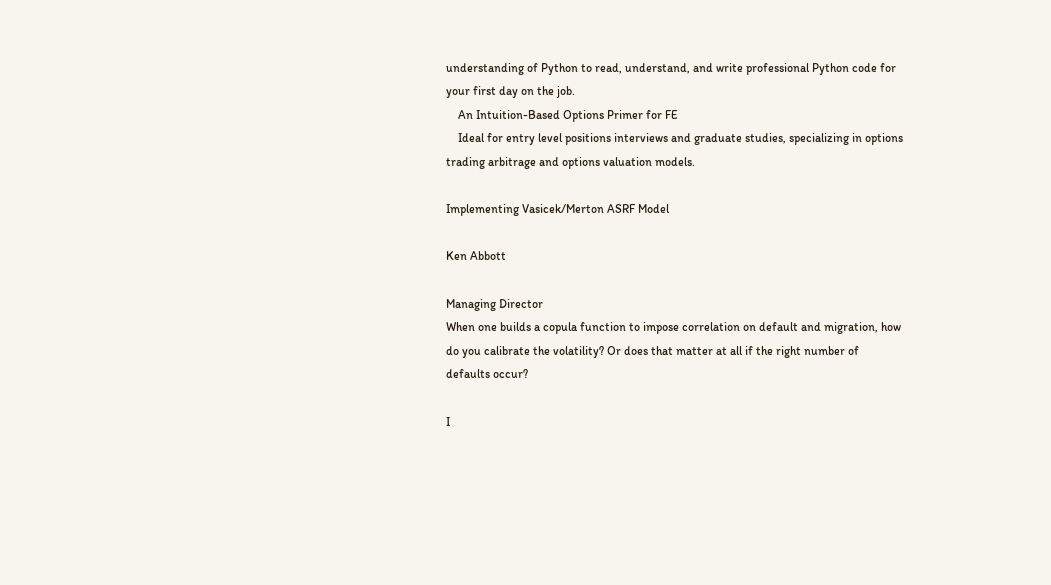understanding of Python to read, understand, and write professional Python code for your first day on the job.
    An Intuition-Based Options Primer for FE
    Ideal for entry level positions interviews and graduate studies, specializing in options trading arbitrage and options valuation models.

Implementing Vasicek/Merton ASRF Model

Ken Abbott

Managing Director
When one builds a copula function to impose correlation on default and migration, how do you calibrate the volatility? Or does that matter at all if the right number of defaults occur?

I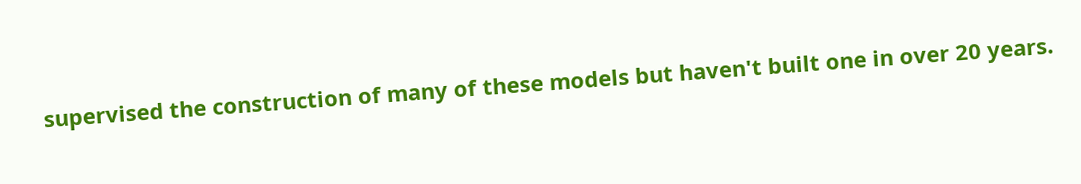supervised the construction of many of these models but haven't built one in over 20 years.